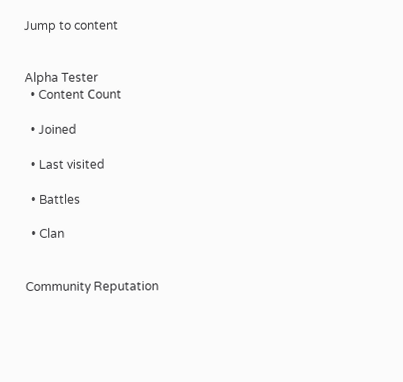Jump to content


Alpha Tester
  • Content Сount

  • Joined

  • Last visited

  • Battles

  • Clan


Community Reputation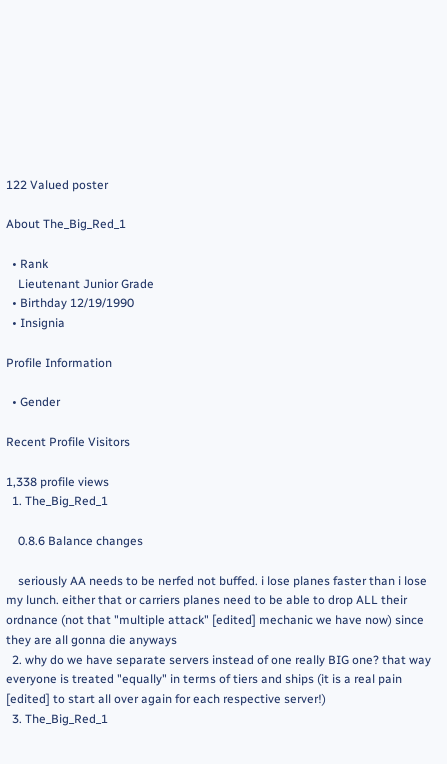122 Valued poster

About The_Big_Red_1

  • Rank
    Lieutenant Junior Grade
  • Birthday 12/19/1990
  • Insignia

Profile Information

  • Gender

Recent Profile Visitors

1,338 profile views
  1. The_Big_Red_1

    0.8.6 Balance changes

    seriously AA needs to be nerfed not buffed. i lose planes faster than i lose my lunch. either that or carriers planes need to be able to drop ALL their ordnance (not that "multiple attack" [edited] mechanic we have now) since they are all gonna die anyways
  2. why do we have separate servers instead of one really BIG one? that way everyone is treated "equally" in terms of tiers and ships (it is a real pain [edited] to start all over again for each respective server!)
  3. The_Big_Red_1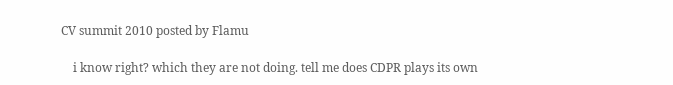CV summit 2010 posted by Flamu

    i know right? which they are not doing. tell me does CDPR plays its own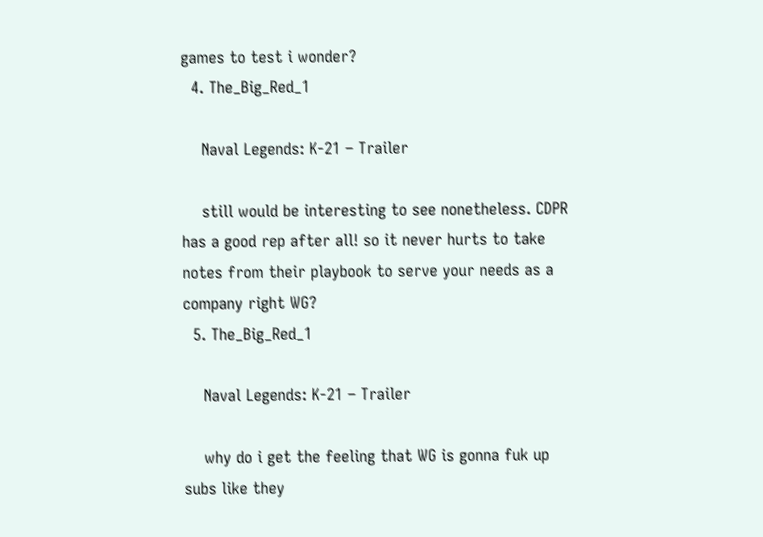games to test i wonder?
  4. The_Big_Red_1

    Naval Legends: K-21 – Trailer

    still would be interesting to see nonetheless. CDPR has a good rep after all! so it never hurts to take notes from their playbook to serve your needs as a company right WG?
  5. The_Big_Red_1

    Naval Legends: K-21 – Trailer

    why do i get the feeling that WG is gonna fuk up subs like they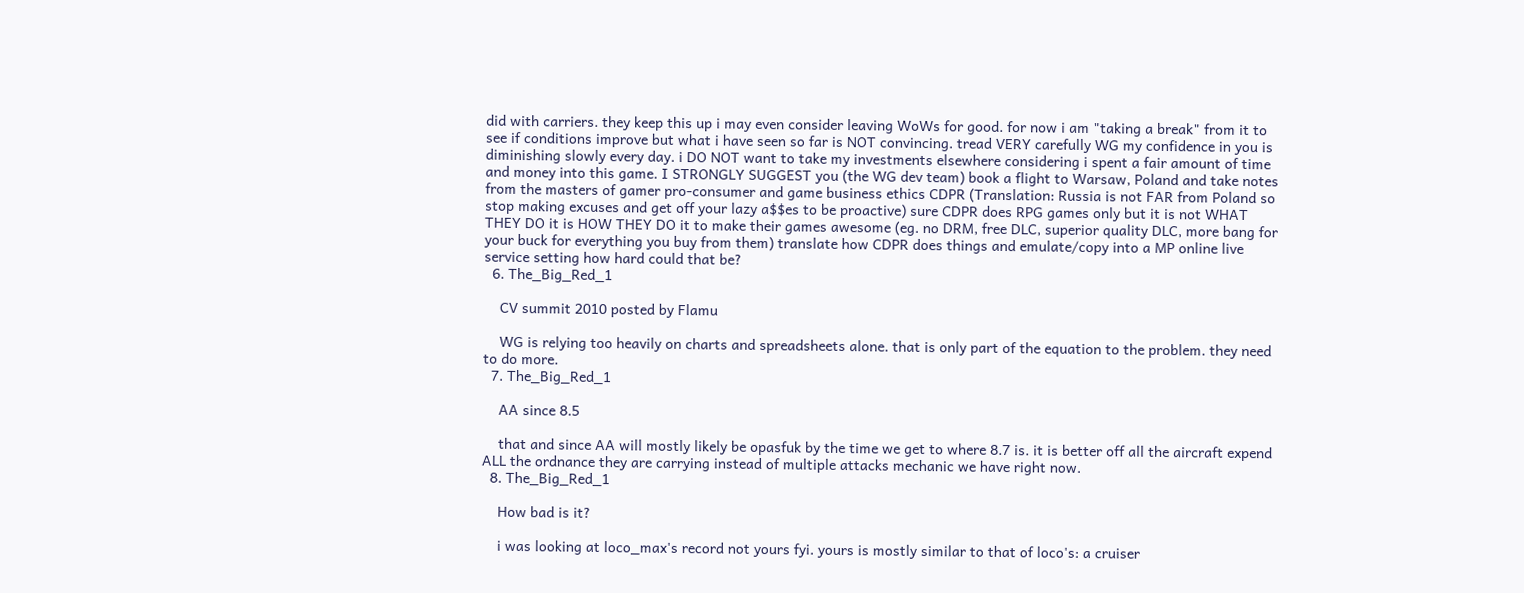did with carriers. they keep this up i may even consider leaving WoWs for good. for now i am "taking a break" from it to see if conditions improve but what i have seen so far is NOT convincing. tread VERY carefully WG my confidence in you is diminishing slowly every day. i DO NOT want to take my investments elsewhere considering i spent a fair amount of time and money into this game. I STRONGLY SUGGEST you (the WG dev team) book a flight to Warsaw, Poland and take notes from the masters of gamer pro-consumer and game business ethics CDPR (Translation: Russia is not FAR from Poland so stop making excuses and get off your lazy a$$es to be proactive) sure CDPR does RPG games only but it is not WHAT THEY DO it is HOW THEY DO it to make their games awesome (eg. no DRM, free DLC, superior quality DLC, more bang for your buck for everything you buy from them) translate how CDPR does things and emulate/copy into a MP online live service setting how hard could that be?
  6. The_Big_Red_1

    CV summit 2010 posted by Flamu

    WG is relying too heavily on charts and spreadsheets alone. that is only part of the equation to the problem. they need to do more.
  7. The_Big_Red_1

    AA since 8.5

    that and since AA will mostly likely be opasfuk by the time we get to where 8.7 is. it is better off all the aircraft expend ALL the ordnance they are carrying instead of multiple attacks mechanic we have right now.
  8. The_Big_Red_1

    How bad is it?

    i was looking at loco_max's record not yours fyi. yours is mostly similar to that of loco's: a cruiser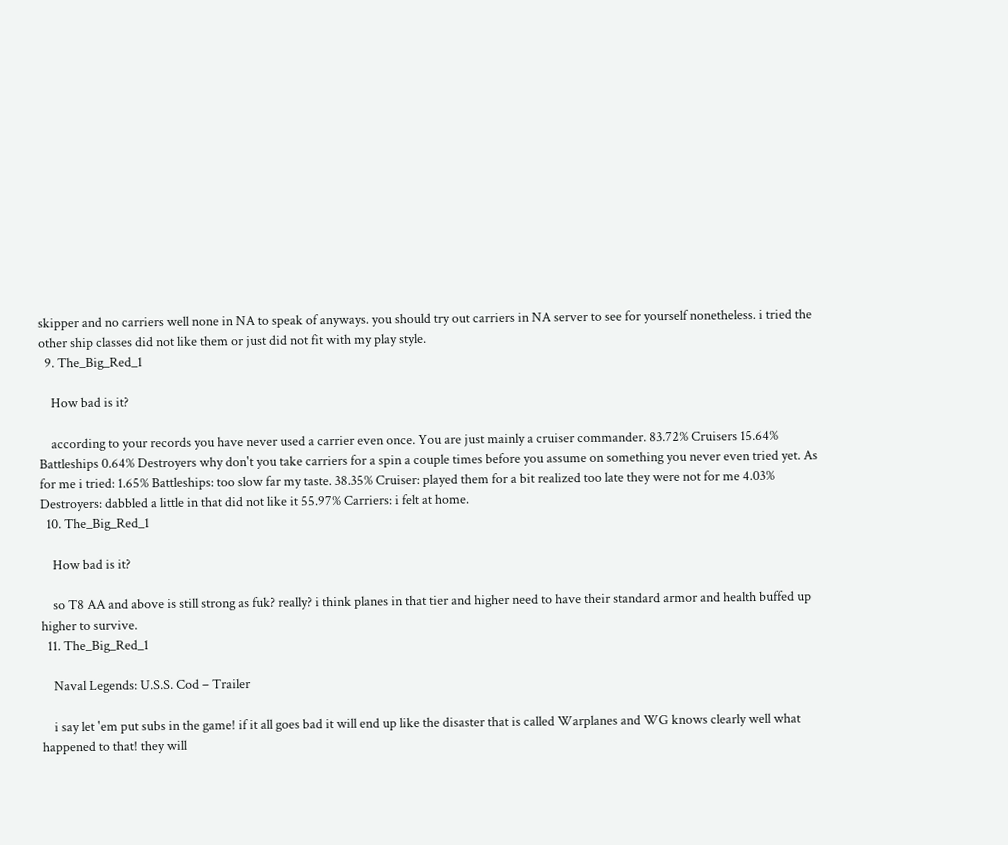skipper and no carriers well none in NA to speak of anyways. you should try out carriers in NA server to see for yourself nonetheless. i tried the other ship classes did not like them or just did not fit with my play style.
  9. The_Big_Red_1

    How bad is it?

    according to your records you have never used a carrier even once. You are just mainly a cruiser commander. 83.72% Cruisers 15.64% Battleships 0.64% Destroyers why don't you take carriers for a spin a couple times before you assume on something you never even tried yet. As for me i tried: 1.65% Battleships: too slow far my taste. 38.35% Cruiser: played them for a bit realized too late they were not for me 4.03% Destroyers: dabbled a little in that did not like it 55.97% Carriers: i felt at home.
  10. The_Big_Red_1

    How bad is it?

    so T8 AA and above is still strong as fuk? really? i think planes in that tier and higher need to have their standard armor and health buffed up higher to survive.
  11. The_Big_Red_1

    Naval Legends: U.S.S. Cod – Trailer

    i say let 'em put subs in the game! if it all goes bad it will end up like the disaster that is called Warplanes and WG knows clearly well what happened to that! they will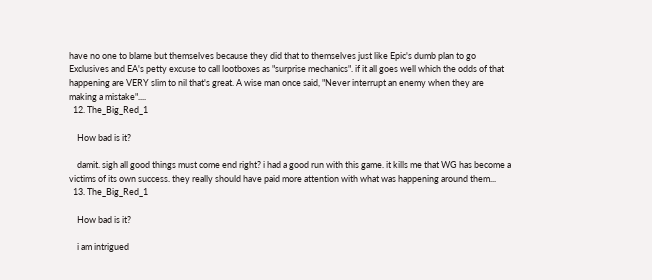have no one to blame but themselves because they did that to themselves just like Epic's dumb plan to go Exclusives and EA's petty excuse to call lootboxes as "surprise mechanics". if it all goes well which the odds of that happening are VERY slim to nil that's great. A wise man once said, "Never interrupt an enemy when they are making a mistake"....
  12. The_Big_Red_1

    How bad is it?

    damit. sigh all good things must come end right? i had a good run with this game. it kills me that WG has become a victims of its own success. they really should have paid more attention with what was happening around them...
  13. The_Big_Red_1

    How bad is it?

    i am intrigued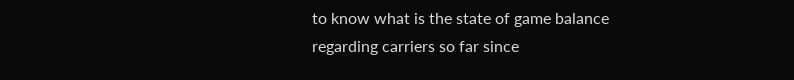to know what is the state of game balance regarding carriers so far since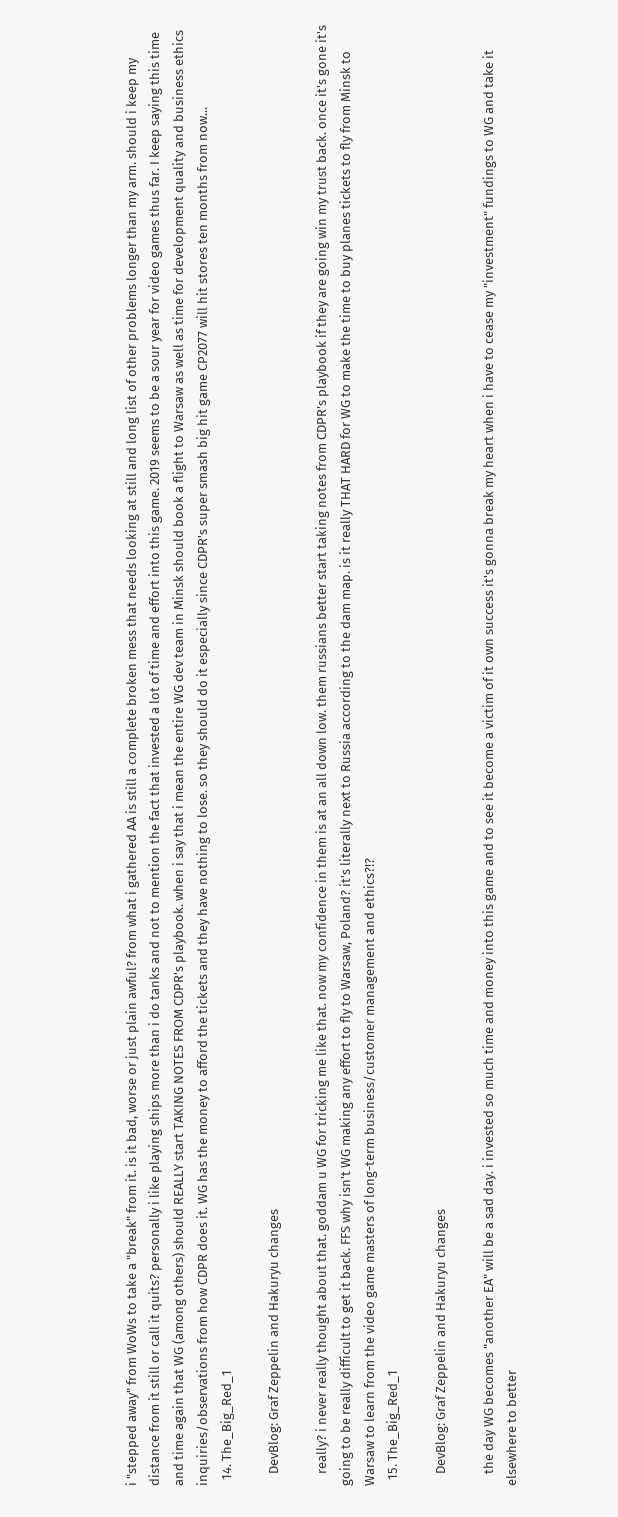i "stepped away" from WoWs to take a "break" from it. is it bad, worse or just plain awful? from what i gathered AA is still a complete broken mess that needs looking at still and long list of other problems longer than my arm. should i keep my distance from it still or call it quits? personally i like playing ships more than i do tanks and not to mention the fact that invested a lot of time and effort into this game. 2019 seems to be a sour year for video games thus far. I keep saying this time and time again that WG (among others) should REALLY start TAKING NOTES FROM CDPR's playbook. when i say that i mean the entire WG dev team in Minsk should book a flight to Warsaw as well as time for development quality and business ethics inquiries/observations from how CDPR does it. WG has the money to afford the tickets and they have nothing to lose. so they should do it especially since CDPR's super smash big hit game CP2077 will hit stores ten months from now...
  14. The_Big_Red_1

    DevBlog: Graf Zeppelin and Hakuryu changes

    really? i never really thought about that. goddam u WG for tricking me like that. now my confidence in them is at an all down low. them russians better start taking notes from CDPR's playbook if they are going win my trust back. once it's gone it's going to be really difficult to get it back. FFS why isn't WG making any effort to fly to Warsaw, Poland? it's literally next to Russia according to the dam map. is it really THAT HARD for WG to make the time to buy planes tickets to fly from Minsk to Warsaw to learn from the video game masters of long-term business/customer management and ethics?!?
  15. The_Big_Red_1

    DevBlog: Graf Zeppelin and Hakuryu changes

    the day WG becomes "another EA" will be a sad day. i invested so much time and money into this game and to see it become a victim of it own success it's gonna break my heart when i have to cease my "investment" fundings to WG and take it elsewhere to better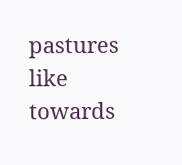pastures like towards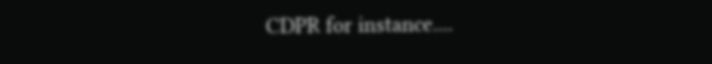CDPR for instance....